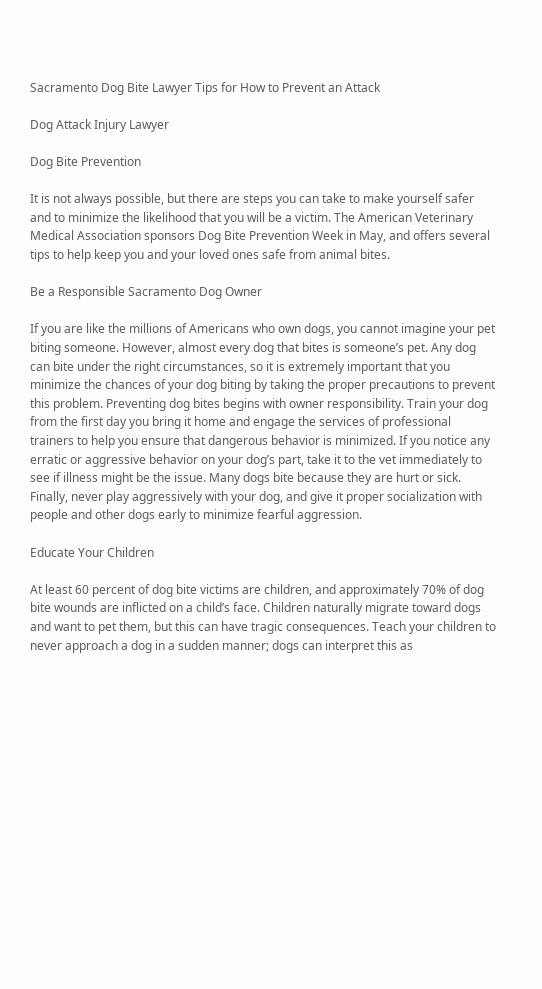Sacramento Dog Bite Lawyer Tips for How to Prevent an Attack

Dog Attack Injury Lawyer

Dog Bite Prevention

It is not always possible, but there are steps you can take to make yourself safer and to minimize the likelihood that you will be a victim. The American Veterinary Medical Association sponsors Dog Bite Prevention Week in May, and offers several tips to help keep you and your loved ones safe from animal bites.

Be a Responsible Sacramento Dog Owner

If you are like the millions of Americans who own dogs, you cannot imagine your pet biting someone. However, almost every dog that bites is someone’s pet. Any dog can bite under the right circumstances, so it is extremely important that you minimize the chances of your dog biting by taking the proper precautions to prevent this problem. Preventing dog bites begins with owner responsibility. Train your dog from the first day you bring it home and engage the services of professional trainers to help you ensure that dangerous behavior is minimized. If you notice any erratic or aggressive behavior on your dog’s part, take it to the vet immediately to see if illness might be the issue. Many dogs bite because they are hurt or sick. Finally, never play aggressively with your dog, and give it proper socialization with people and other dogs early to minimize fearful aggression.

Educate Your Children

At least 60 percent of dog bite victims are children, and approximately 70% of dog bite wounds are inflicted on a child’s face. Children naturally migrate toward dogs and want to pet them, but this can have tragic consequences. Teach your children to never approach a dog in a sudden manner; dogs can interpret this as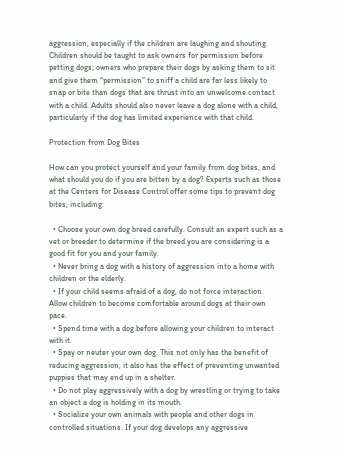aggression, especially if the children are laughing and shouting. Children should be taught to ask owners for permission before petting dogs; owners who prepare their dogs by asking them to sit and give them “permission” to sniff a child are far less likely to snap or bite than dogs that are thrust into an unwelcome contact with a child. Adults should also never leave a dog alone with a child, particularly if the dog has limited experience with that child.

Protection from Dog Bites

How can you protect yourself and your family from dog bites, and what should you do if you are bitten by a dog? Experts such as those at the Centers for Disease Control offer some tips to prevent dog bites, including:

  • Choose your own dog breed carefully. Consult an expert such as a vet or breeder to determine if the breed you are considering is a good fit for you and your family.
  • Never bring a dog with a history of aggression into a home with children or the elderly.
  • If your child seems afraid of a dog, do not force interaction. Allow children to become comfortable around dogs at their own pace.
  • Spend time with a dog before allowing your children to interact with it.
  • Spay or neuter your own dog. This not only has the benefit of reducing aggression, it also has the effect of preventing unwanted puppies that may end up in a shelter.
  • Do not play aggressively with a dog by wrestling or trying to take an object a dog is holding in its mouth.
  • Socialize your own animals with people and other dogs in controlled situations. If your dog develops any aggressive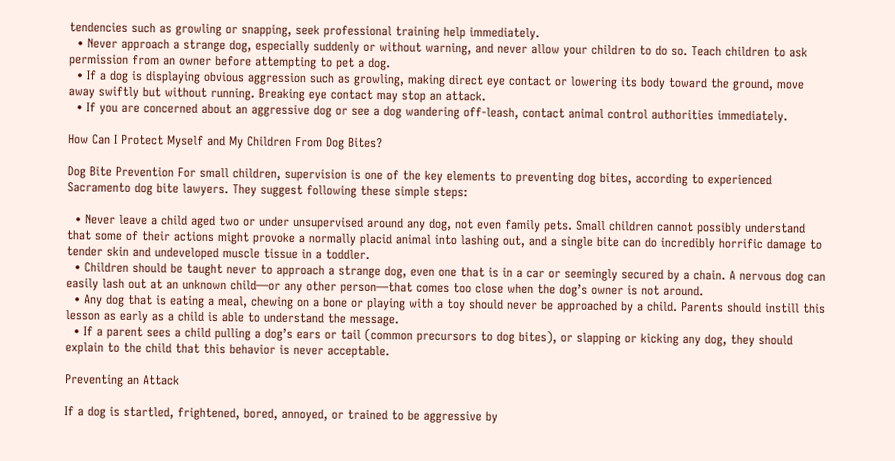tendencies such as growling or snapping, seek professional training help immediately.
  • Never approach a strange dog, especially suddenly or without warning, and never allow your children to do so. Teach children to ask permission from an owner before attempting to pet a dog.
  • If a dog is displaying obvious aggression such as growling, making direct eye contact or lowering its body toward the ground, move away swiftly but without running. Breaking eye contact may stop an attack.
  • If you are concerned about an aggressive dog or see a dog wandering off-leash, contact animal control authorities immediately.

How Can I Protect Myself and My Children From Dog Bites?

Dog Bite Prevention For small children, supervision is one of the key elements to preventing dog bites, according to experienced Sacramento dog bite lawyers. They suggest following these simple steps:

  • Never leave a child aged two or under unsupervised around any dog, not even family pets. Small children cannot possibly understand that some of their actions might provoke a normally placid animal into lashing out, and a single bite can do incredibly horrific damage to tender skin and undeveloped muscle tissue in a toddler.
  • Children should be taught never to approach a strange dog, even one that is in a car or seemingly secured by a chain. A nervous dog can easily lash out at an unknown child—or any other person—that comes too close when the dog’s owner is not around.
  • Any dog that is eating a meal, chewing on a bone or playing with a toy should never be approached by a child. Parents should instill this lesson as early as a child is able to understand the message.
  • If a parent sees a child pulling a dog’s ears or tail (common precursors to dog bites), or slapping or kicking any dog, they should explain to the child that this behavior is never acceptable.

Preventing an Attack

If a dog is startled, frightened, bored, annoyed, or trained to be aggressive by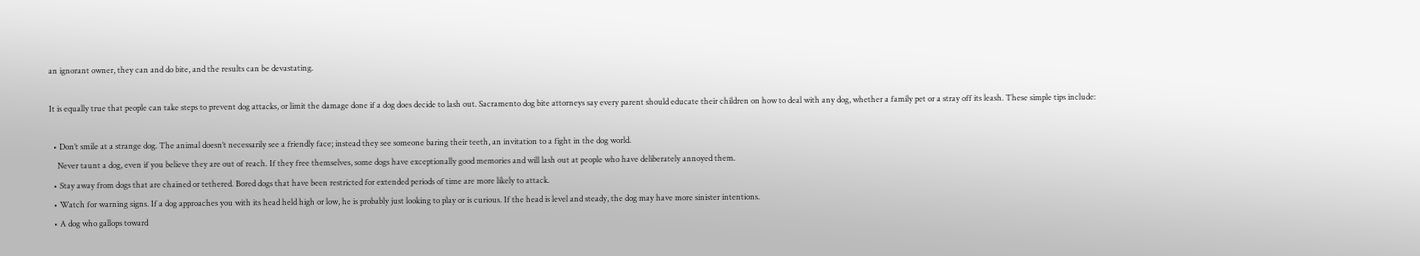an ignorant owner, they can and do bite, and the results can be devastating.

It is equally true that people can take steps to prevent dog attacks, or limit the damage done if a dog does decide to lash out. Sacramento dog bite attorneys say every parent should educate their children on how to deal with any dog, whether a family pet or a stray off its leash. These simple tips include:

  • Don’t smile at a strange dog. The animal doesn’t necessarily see a friendly face; instead they see someone baring their teeth, an invitation to a fight in the dog world.
    Never taunt a dog, even if you believe they are out of reach. If they free themselves, some dogs have exceptionally good memories and will lash out at people who have deliberately annoyed them.
  • Stay away from dogs that are chained or tethered. Bored dogs that have been restricted for extended periods of time are more likely to attack.
  • Watch for warning signs. If a dog approaches you with its head held high or low, he is probably just looking to play or is curious. If the head is level and steady, the dog may have more sinister intentions.
  • A dog who gallops toward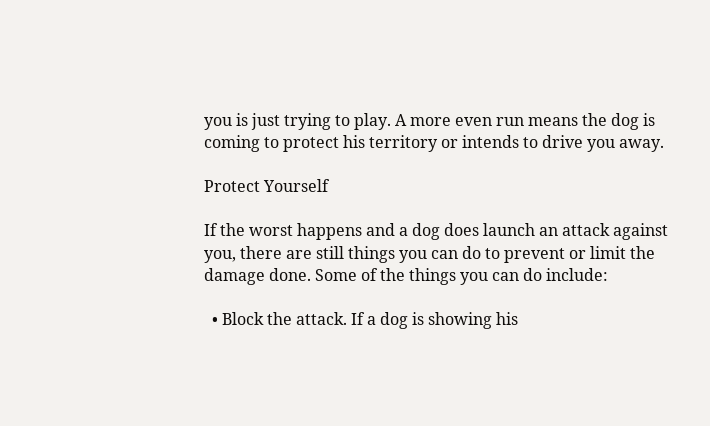you is just trying to play. A more even run means the dog is coming to protect his territory or intends to drive you away.

Protect Yourself

If the worst happens and a dog does launch an attack against you, there are still things you can do to prevent or limit the damage done. Some of the things you can do include:

  • Block the attack. If a dog is showing his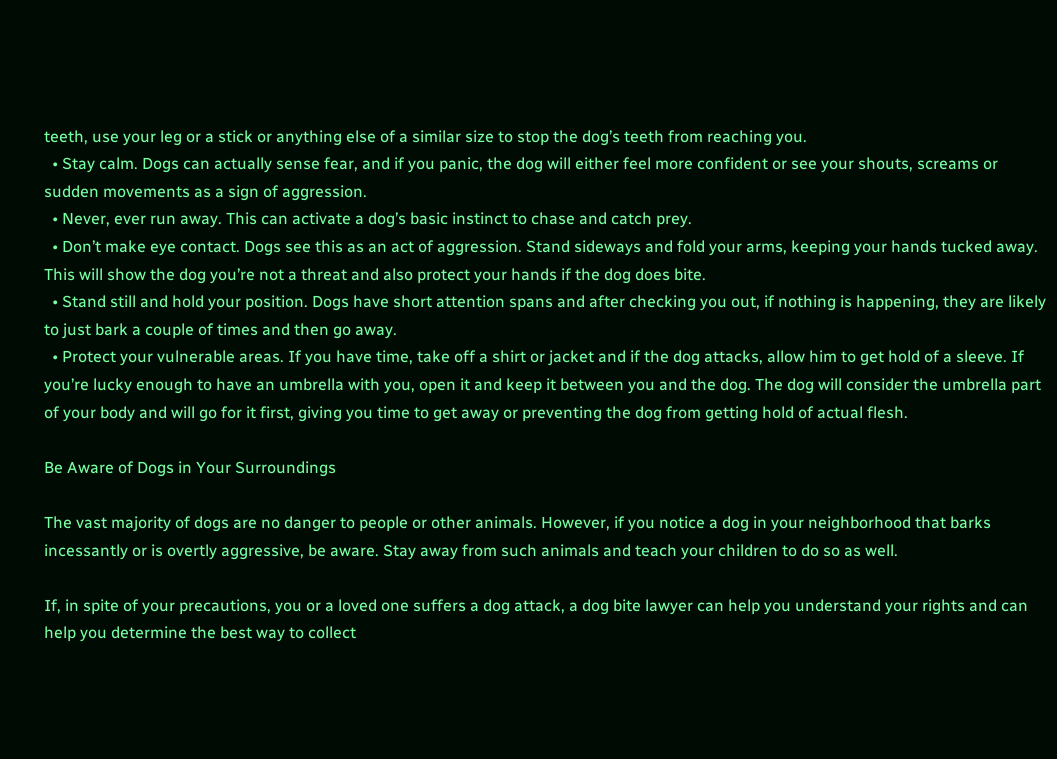teeth, use your leg or a stick or anything else of a similar size to stop the dog’s teeth from reaching you.
  • Stay calm. Dogs can actually sense fear, and if you panic, the dog will either feel more confident or see your shouts, screams or sudden movements as a sign of aggression.
  • Never, ever run away. This can activate a dog’s basic instinct to chase and catch prey.
  • Don’t make eye contact. Dogs see this as an act of aggression. Stand sideways and fold your arms, keeping your hands tucked away. This will show the dog you’re not a threat and also protect your hands if the dog does bite.
  • Stand still and hold your position. Dogs have short attention spans and after checking you out, if nothing is happening, they are likely to just bark a couple of times and then go away.
  • Protect your vulnerable areas. If you have time, take off a shirt or jacket and if the dog attacks, allow him to get hold of a sleeve. If you’re lucky enough to have an umbrella with you, open it and keep it between you and the dog. The dog will consider the umbrella part of your body and will go for it first, giving you time to get away or preventing the dog from getting hold of actual flesh.

Be Aware of Dogs in Your Surroundings

The vast majority of dogs are no danger to people or other animals. However, if you notice a dog in your neighborhood that barks incessantly or is overtly aggressive, be aware. Stay away from such animals and teach your children to do so as well.

If, in spite of your precautions, you or a loved one suffers a dog attack, a dog bite lawyer can help you understand your rights and can help you determine the best way to collect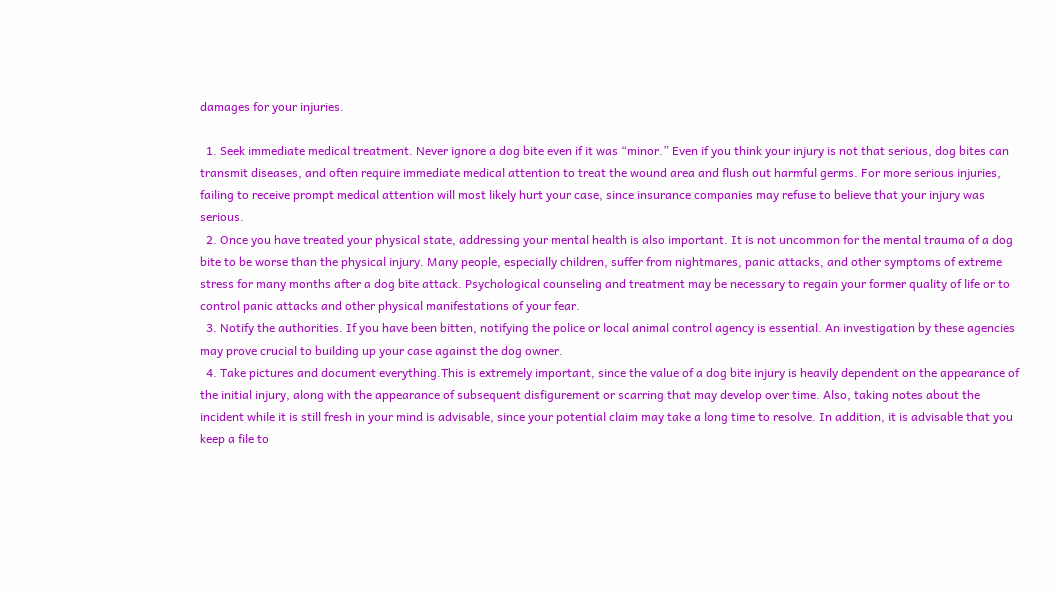damages for your injuries.

  1. Seek immediate medical treatment. Never ignore a dog bite even if it was “minor.” Even if you think your injury is not that serious, dog bites can transmit diseases, and often require immediate medical attention to treat the wound area and flush out harmful germs. For more serious injuries, failing to receive prompt medical attention will most likely hurt your case, since insurance companies may refuse to believe that your injury was serious.
  2. Once you have treated your physical state, addressing your mental health is also important. It is not uncommon for the mental trauma of a dog bite to be worse than the physical injury. Many people, especially children, suffer from nightmares, panic attacks, and other symptoms of extreme stress for many months after a dog bite attack. Psychological counseling and treatment may be necessary to regain your former quality of life or to control panic attacks and other physical manifestations of your fear.
  3. Notify the authorities. If you have been bitten, notifying the police or local animal control agency is essential. An investigation by these agencies may prove crucial to building up your case against the dog owner.
  4. Take pictures and document everything.This is extremely important, since the value of a dog bite injury is heavily dependent on the appearance of the initial injury, along with the appearance of subsequent disfigurement or scarring that may develop over time. Also, taking notes about the incident while it is still fresh in your mind is advisable, since your potential claim may take a long time to resolve. In addition, it is advisable that you keep a file to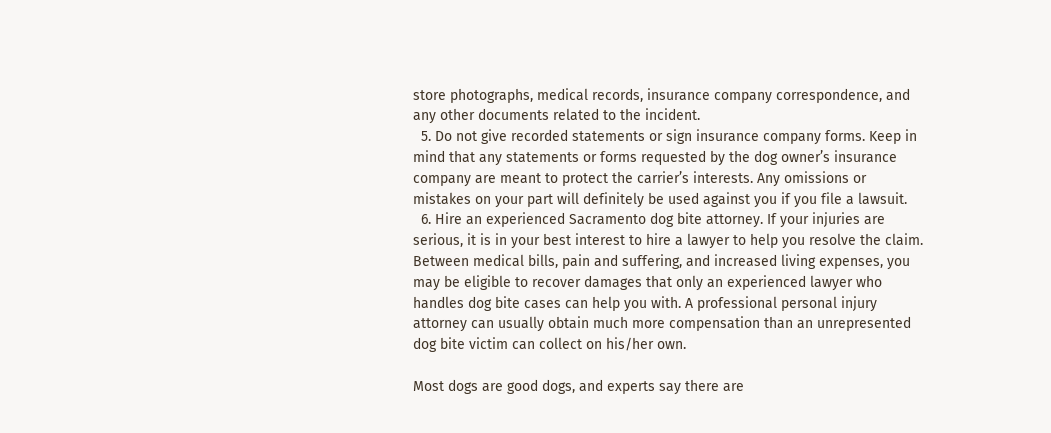store photographs, medical records, insurance company correspondence, and any other documents related to the incident.
  5. Do not give recorded statements or sign insurance company forms. Keep in mind that any statements or forms requested by the dog owner’s insurance company are meant to protect the carrier’s interests. Any omissions or mistakes on your part will definitely be used against you if you file a lawsuit.
  6. Hire an experienced Sacramento dog bite attorney. If your injuries are serious, it is in your best interest to hire a lawyer to help you resolve the claim. Between medical bills, pain and suffering, and increased living expenses, you may be eligible to recover damages that only an experienced lawyer who handles dog bite cases can help you with. A professional personal injury attorney can usually obtain much more compensation than an unrepresented dog bite victim can collect on his/her own.

Most dogs are good dogs, and experts say there are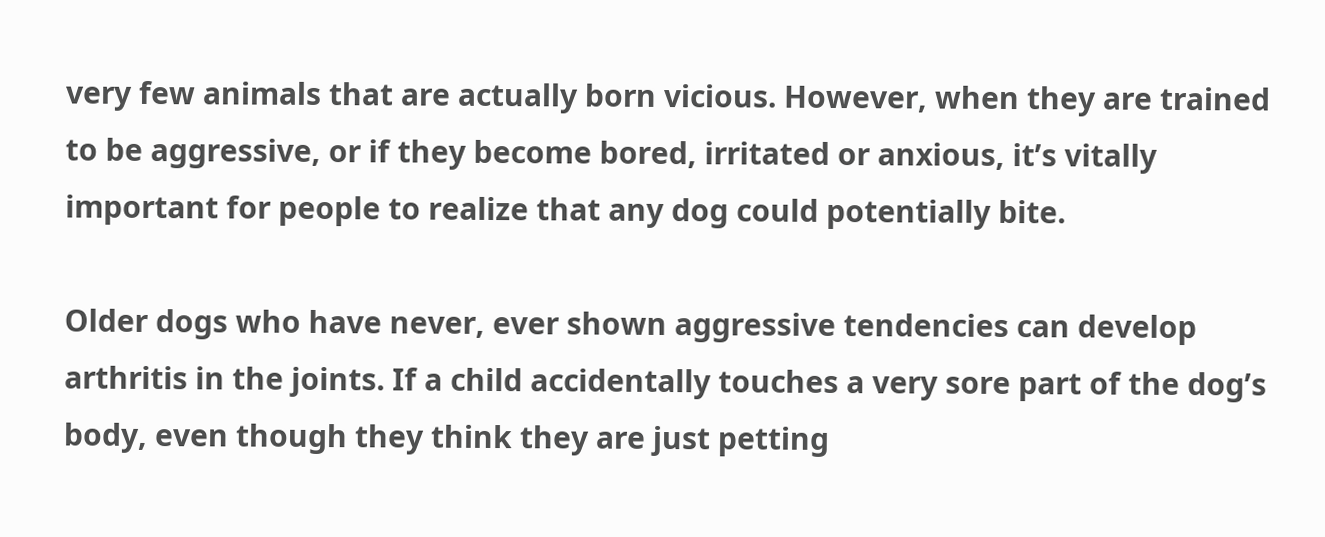very few animals that are actually born vicious. However, when they are trained to be aggressive, or if they become bored, irritated or anxious, it’s vitally important for people to realize that any dog could potentially bite.

Older dogs who have never, ever shown aggressive tendencies can develop arthritis in the joints. If a child accidentally touches a very sore part of the dog’s body, even though they think they are just petting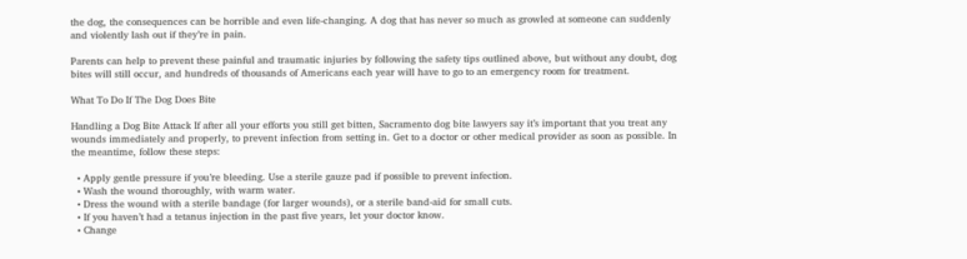the dog, the consequences can be horrible and even life-changing. A dog that has never so much as growled at someone can suddenly and violently lash out if they’re in pain.

Parents can help to prevent these painful and traumatic injuries by following the safety tips outlined above, but without any doubt, dog bites will still occur, and hundreds of thousands of Americans each year will have to go to an emergency room for treatment.

What To Do If The Dog Does Bite

Handling a Dog Bite Attack If after all your efforts you still get bitten, Sacramento dog bite lawyers say it’s important that you treat any wounds immediately and properly, to prevent infection from setting in. Get to a doctor or other medical provider as soon as possible. In the meantime, follow these steps:

  • Apply gentle pressure if you’re bleeding. Use a sterile gauze pad if possible to prevent infection.
  • Wash the wound thoroughly, with warm water.
  • Dress the wound with a sterile bandage (for larger wounds), or a sterile band-aid for small cuts.
  • If you haven’t had a tetanus injection in the past five years, let your doctor know.
  • Change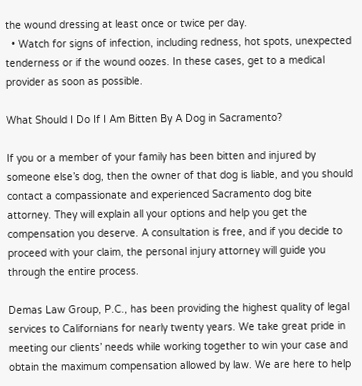the wound dressing at least once or twice per day.
  • Watch for signs of infection, including redness, hot spots, unexpected tenderness or if the wound oozes. In these cases, get to a medical provider as soon as possible.

What Should I Do If I Am Bitten By A Dog in Sacramento?

If you or a member of your family has been bitten and injured by someone else’s dog, then the owner of that dog is liable, and you should contact a compassionate and experienced Sacramento dog bite attorney. They will explain all your options and help you get the compensation you deserve. A consultation is free, and if you decide to proceed with your claim, the personal injury attorney will guide you through the entire process.

Demas Law Group, P.C., has been providing the highest quality of legal services to Californians for nearly twenty years. We take great pride in meeting our clients’ needs while working together to win your case and obtain the maximum compensation allowed by law. We are here to help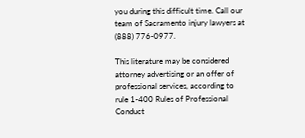you during this difficult time. Call our team of Sacramento injury lawyers at (888) 776-0977.

This literature may be considered attorney advertising or an offer of professional services, according to rule 1-400 Rules of Professional Conduct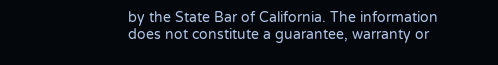by the State Bar of California. The information does not constitute a guarantee, warranty or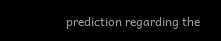prediction regarding the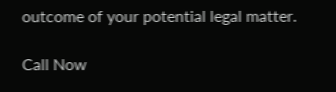outcome of your potential legal matter.

Call Now